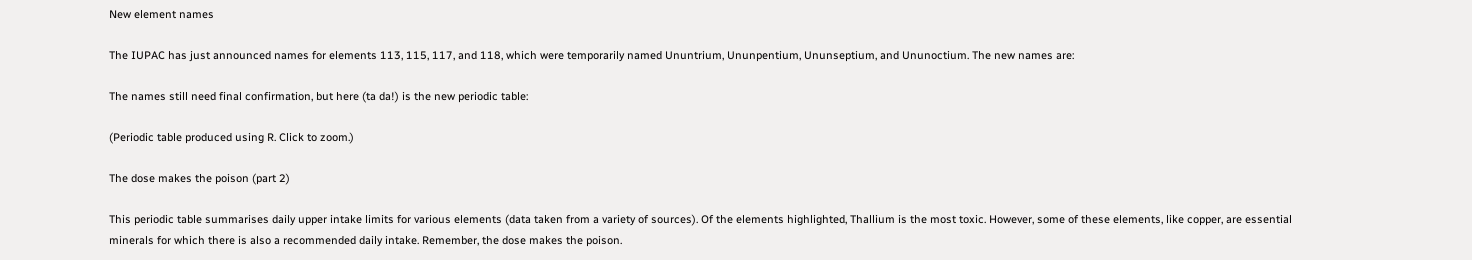New element names

The IUPAC has just announced names for elements 113, 115, 117, and 118, which were temporarily named Ununtrium, Ununpentium, Ununseptium, and Ununoctium. The new names are:

The names still need final confirmation, but here (ta da!) is the new periodic table:

(Periodic table produced using R. Click to zoom.)

The dose makes the poison (part 2)

This periodic table summarises daily upper intake limits for various elements (data taken from a variety of sources). Of the elements highlighted, Thallium is the most toxic. However, some of these elements, like copper, are essential minerals for which there is also a recommended daily intake. Remember, the dose makes the poison.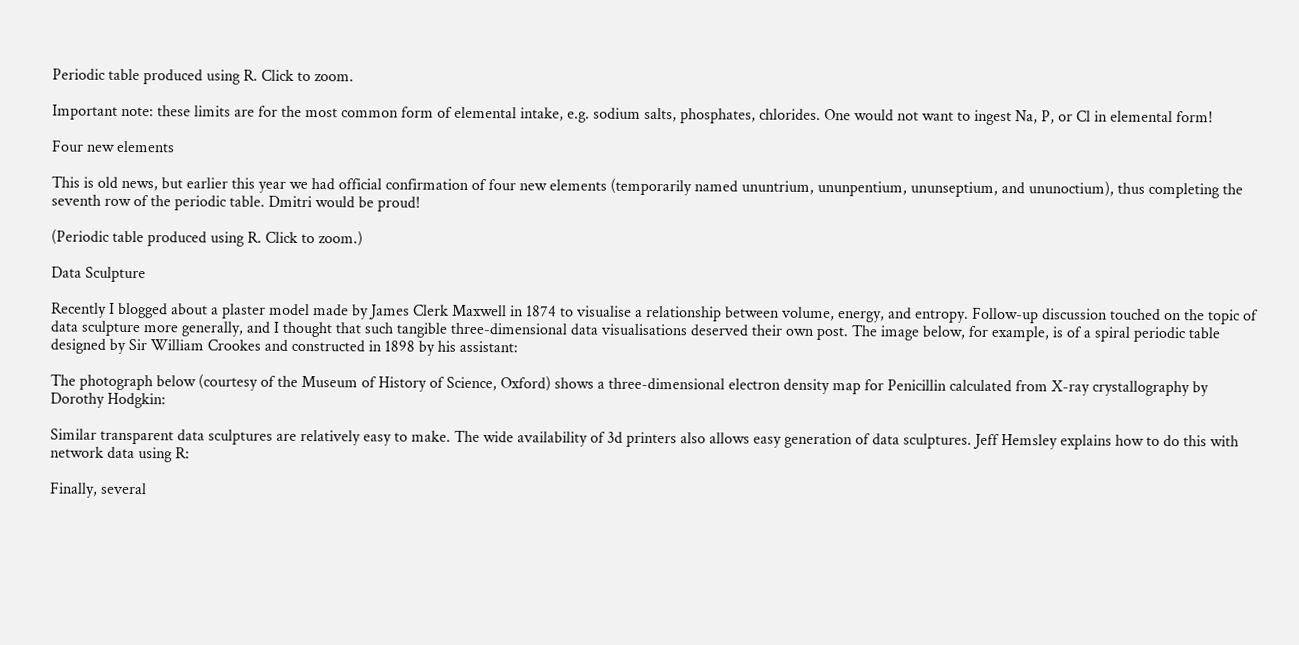Periodic table produced using R. Click to zoom.

Important note: these limits are for the most common form of elemental intake, e.g. sodium salts, phosphates, chlorides. One would not want to ingest Na, P, or Cl in elemental form!

Four new elements

This is old news, but earlier this year we had official confirmation of four new elements (temporarily named ununtrium, ununpentium, ununseptium, and ununoctium), thus completing the seventh row of the periodic table. Dmitri would be proud!

(Periodic table produced using R. Click to zoom.)

Data Sculpture

Recently I blogged about a plaster model made by James Clerk Maxwell in 1874 to visualise a relationship between volume, energy, and entropy. Follow-up discussion touched on the topic of data sculpture more generally, and I thought that such tangible three-dimensional data visualisations deserved their own post. The image below, for example, is of a spiral periodic table designed by Sir William Crookes and constructed in 1898 by his assistant:

The photograph below (courtesy of the Museum of History of Science, Oxford) shows a three-dimensional electron density map for Penicillin calculated from X-ray crystallography by Dorothy Hodgkin:

Similar transparent data sculptures are relatively easy to make. The wide availability of 3d printers also allows easy generation of data sculptures. Jeff Hemsley explains how to do this with network data using R:

Finally, several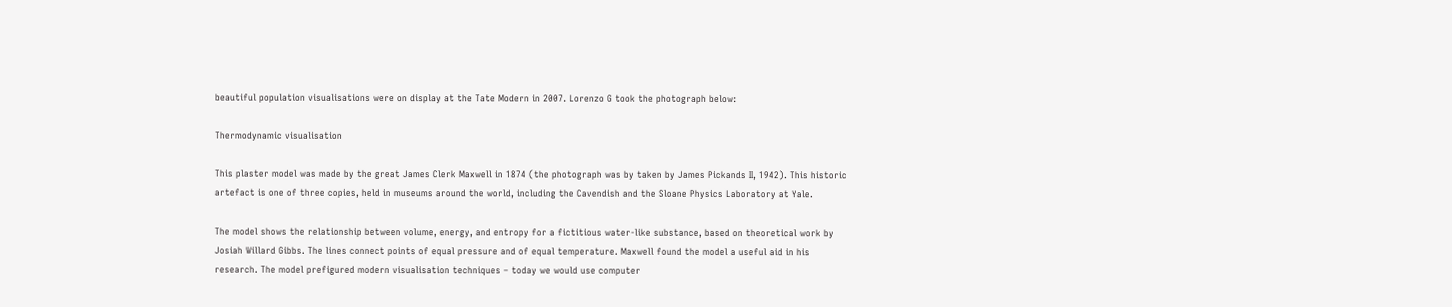beautiful population visualisations were on display at the Tate Modern in 2007. Lorenzo G took the photograph below:

Thermodynamic visualisation

This plaster model was made by the great James Clerk Maxwell in 1874 (the photograph was by taken by James Pickands II, 1942). This historic artefact is one of three copies, held in museums around the world, including the Cavendish and the Sloane Physics Laboratory at Yale.

The model shows the relationship between volume, energy, and entropy for a fictitious water-like substance, based on theoretical work by Josiah Willard Gibbs. The lines connect points of equal pressure and of equal temperature. Maxwell found the model a useful aid in his research. The model prefigured modern visualisation techniques – today we would use computer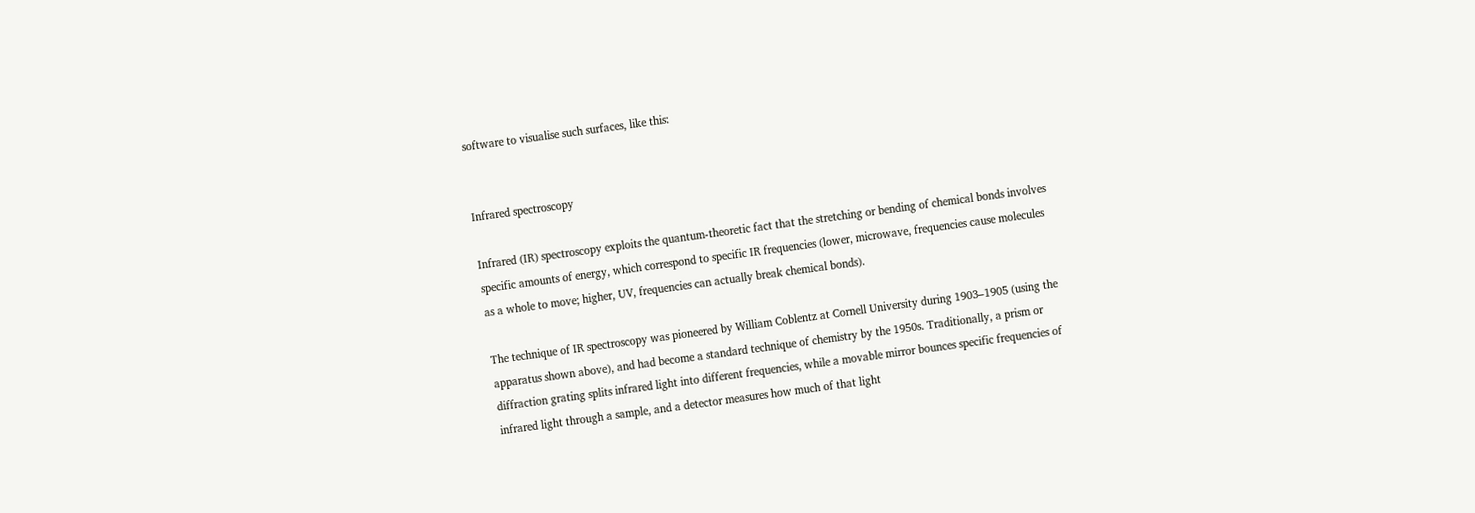software to visualise such surfaces, like this:


Infrared spectroscopy

Infrared (IR) spectroscopy exploits the quantum-theoretic fact that the stretching or bending of chemical bonds involves specific amounts of energy, which correspond to specific IR frequencies (lower, microwave, frequencies cause molecules as a whole to move; higher, UV, frequencies can actually break chemical bonds).

The technique of IR spectroscopy was pioneered by William Coblentz at Cornell University during 1903–1905 (using the apparatus shown above), and had become a standard technique of chemistry by the 1950s. Traditionally, a prism or diffraction grating splits infrared light into different frequencies, while a movable mirror bounces specific frequencies of infrared light through a sample, and a detector measures how much of that light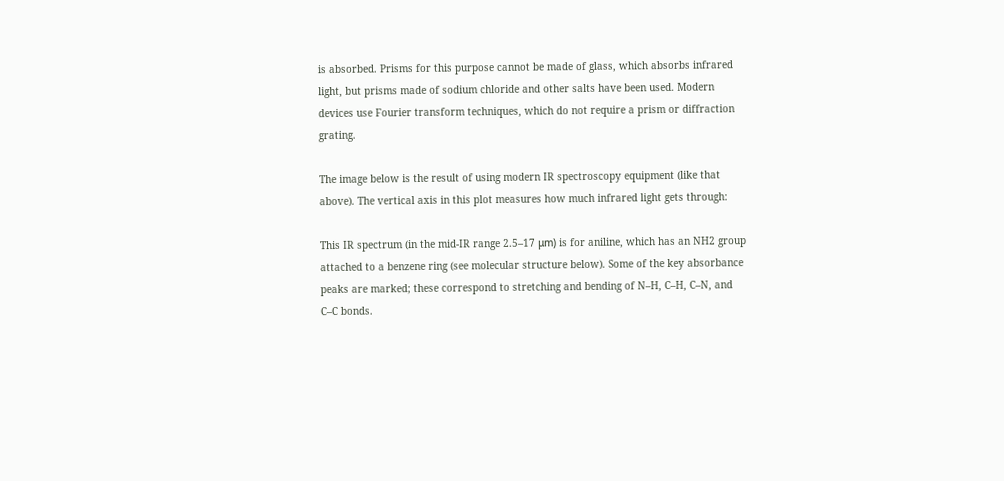is absorbed. Prisms for this purpose cannot be made of glass, which absorbs infrared light, but prisms made of sodium chloride and other salts have been used. Modern devices use Fourier transform techniques, which do not require a prism or diffraction grating.

The image below is the result of using modern IR spectroscopy equipment (like that above). The vertical axis in this plot measures how much infrared light gets through:

This IR spectrum (in the mid-IR range 2.5–17 μm) is for aniline, which has an NH2 group attached to a benzene ring (see molecular structure below). Some of the key absorbance peaks are marked; these correspond to stretching and bending of N–H, C–H, C–N, and C–C bonds.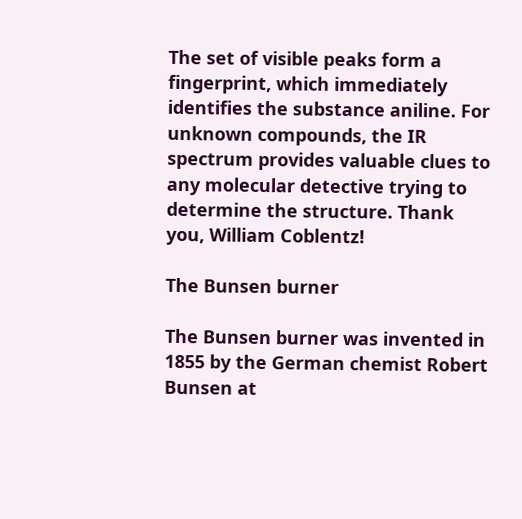The set of visible peaks form a fingerprint, which immediately identifies the substance aniline. For unknown compounds, the IR spectrum provides valuable clues to any molecular detective trying to determine the structure. Thank you, William Coblentz!

The Bunsen burner

The Bunsen burner was invented in 1855 by the German chemist Robert Bunsen at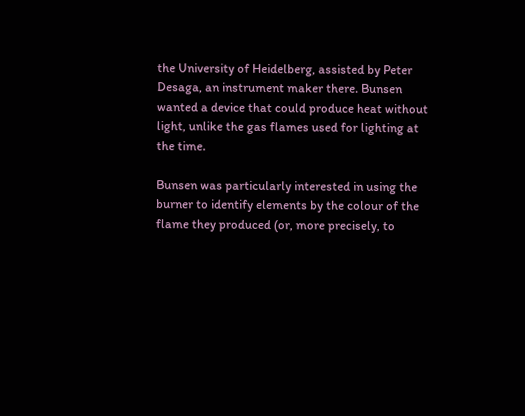the University of Heidelberg, assisted by Peter Desaga, an instrument maker there. Bunsen wanted a device that could produce heat without light, unlike the gas flames used for lighting at the time.

Bunsen was particularly interested in using the burner to identify elements by the colour of the flame they produced (or, more precisely, to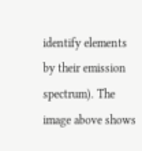identify elements by their emission spectrum). The image above shows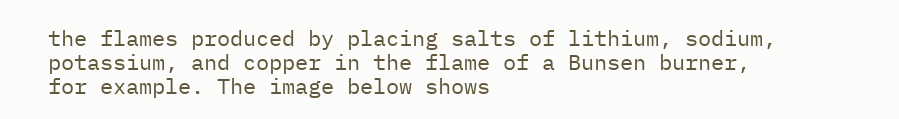the flames produced by placing salts of lithium, sodium, potassium, and copper in the flame of a Bunsen burner, for example. The image below shows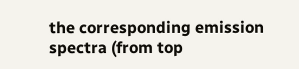the corresponding emission spectra (from top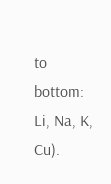to bottom: Li, Na, K, Cu).